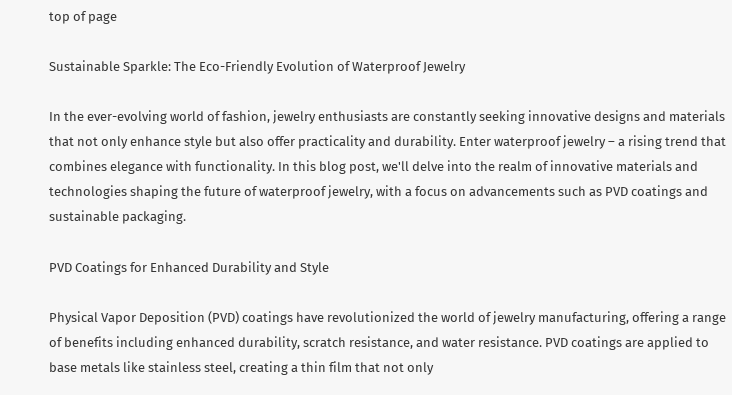top of page

Sustainable Sparkle: The Eco-Friendly Evolution of Waterproof Jewelry

In the ever-evolving world of fashion, jewelry enthusiasts are constantly seeking innovative designs and materials that not only enhance style but also offer practicality and durability. Enter waterproof jewelry – a rising trend that combines elegance with functionality. In this blog post, we'll delve into the realm of innovative materials and technologies shaping the future of waterproof jewelry, with a focus on advancements such as PVD coatings and sustainable packaging.

PVD Coatings for Enhanced Durability and Style

Physical Vapor Deposition (PVD) coatings have revolutionized the world of jewelry manufacturing, offering a range of benefits including enhanced durability, scratch resistance, and water resistance. PVD coatings are applied to base metals like stainless steel, creating a thin film that not only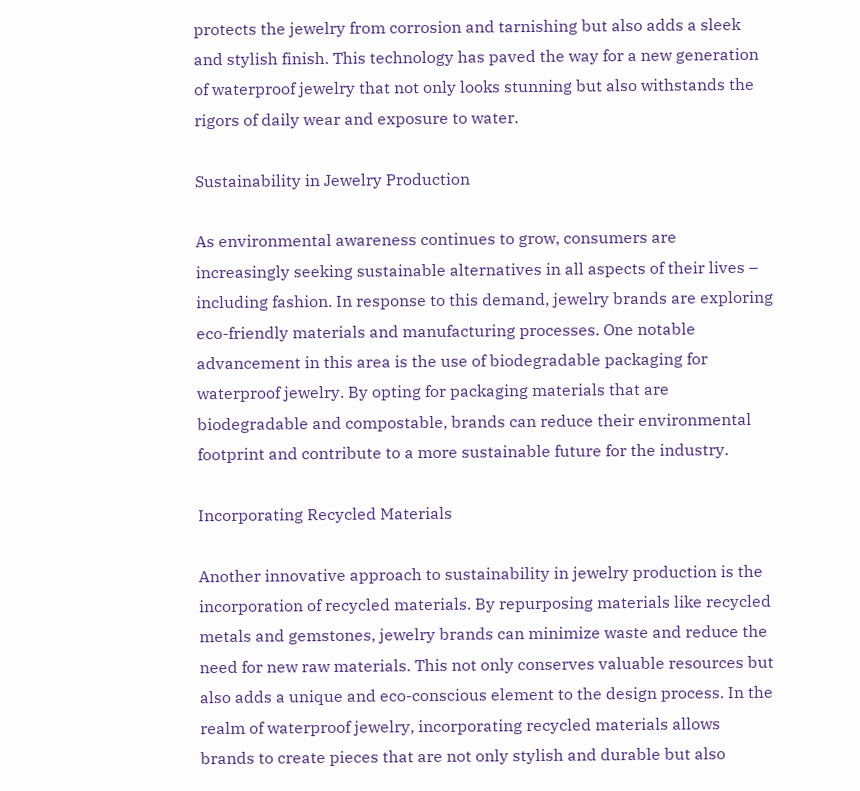protects the jewelry from corrosion and tarnishing but also adds a sleek and stylish finish. This technology has paved the way for a new generation of waterproof jewelry that not only looks stunning but also withstands the rigors of daily wear and exposure to water.

Sustainability in Jewelry Production

As environmental awareness continues to grow, consumers are increasingly seeking sustainable alternatives in all aspects of their lives – including fashion. In response to this demand, jewelry brands are exploring eco-friendly materials and manufacturing processes. One notable advancement in this area is the use of biodegradable packaging for waterproof jewelry. By opting for packaging materials that are biodegradable and compostable, brands can reduce their environmental footprint and contribute to a more sustainable future for the industry.

Incorporating Recycled Materials

Another innovative approach to sustainability in jewelry production is the incorporation of recycled materials. By repurposing materials like recycled metals and gemstones, jewelry brands can minimize waste and reduce the need for new raw materials. This not only conserves valuable resources but also adds a unique and eco-conscious element to the design process. In the realm of waterproof jewelry, incorporating recycled materials allows brands to create pieces that are not only stylish and durable but also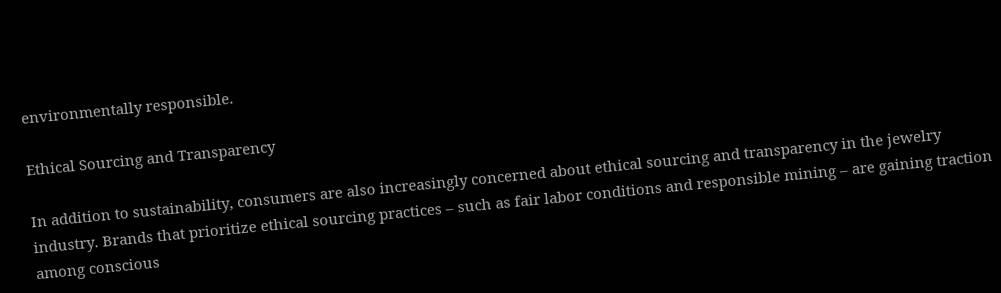environmentally responsible.

Ethical Sourcing and Transparency

In addition to sustainability, consumers are also increasingly concerned about ethical sourcing and transparency in the jewelry industry. Brands that prioritize ethical sourcing practices – such as fair labor conditions and responsible mining – are gaining traction among conscious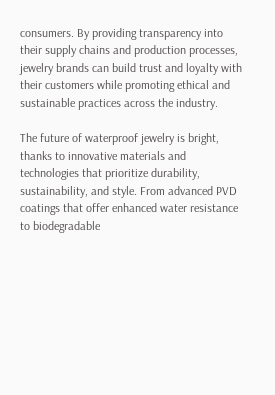consumers. By providing transparency into their supply chains and production processes, jewelry brands can build trust and loyalty with their customers while promoting ethical and sustainable practices across the industry.

The future of waterproof jewelry is bright, thanks to innovative materials and technologies that prioritize durability, sustainability, and style. From advanced PVD coatings that offer enhanced water resistance to biodegradable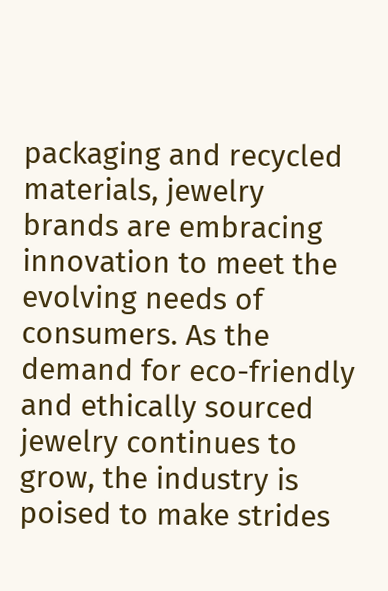packaging and recycled materials, jewelry brands are embracing innovation to meet the evolving needs of consumers. As the demand for eco-friendly and ethically sourced jewelry continues to grow, the industry is poised to make strides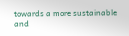towards a more sustainable and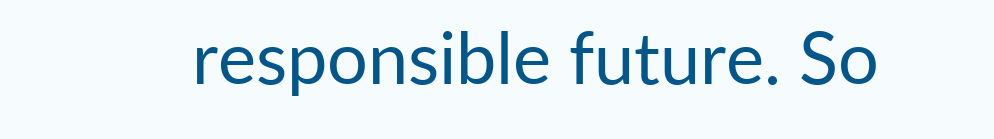responsible future. So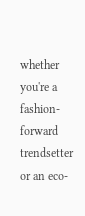whether you're a fashion-forward trendsetter or an eco-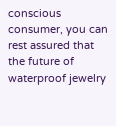conscious consumer, you can rest assured that the future of waterproof jewelry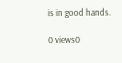is in good hands.

0 views0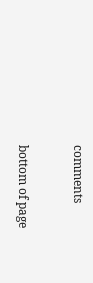comments


bottom of page